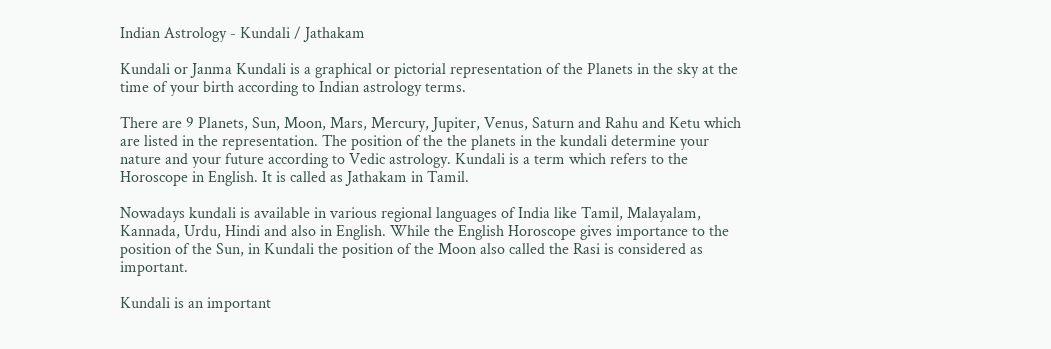Indian Astrology - Kundali / Jathakam

Kundali or Janma Kundali is a graphical or pictorial representation of the Planets in the sky at the time of your birth according to Indian astrology terms.

There are 9 Planets, Sun, Moon, Mars, Mercury, Jupiter, Venus, Saturn and Rahu and Ketu which are listed in the representation. The position of the the planets in the kundali determine your nature and your future according to Vedic astrology. Kundali is a term which refers to the Horoscope in English. It is called as Jathakam in Tamil.

Nowadays kundali is available in various regional languages of India like Tamil, Malayalam, Kannada, Urdu, Hindi and also in English. While the English Horoscope gives importance to the position of the Sun, in Kundali the position of the Moon also called the Rasi is considered as important.

Kundali is an important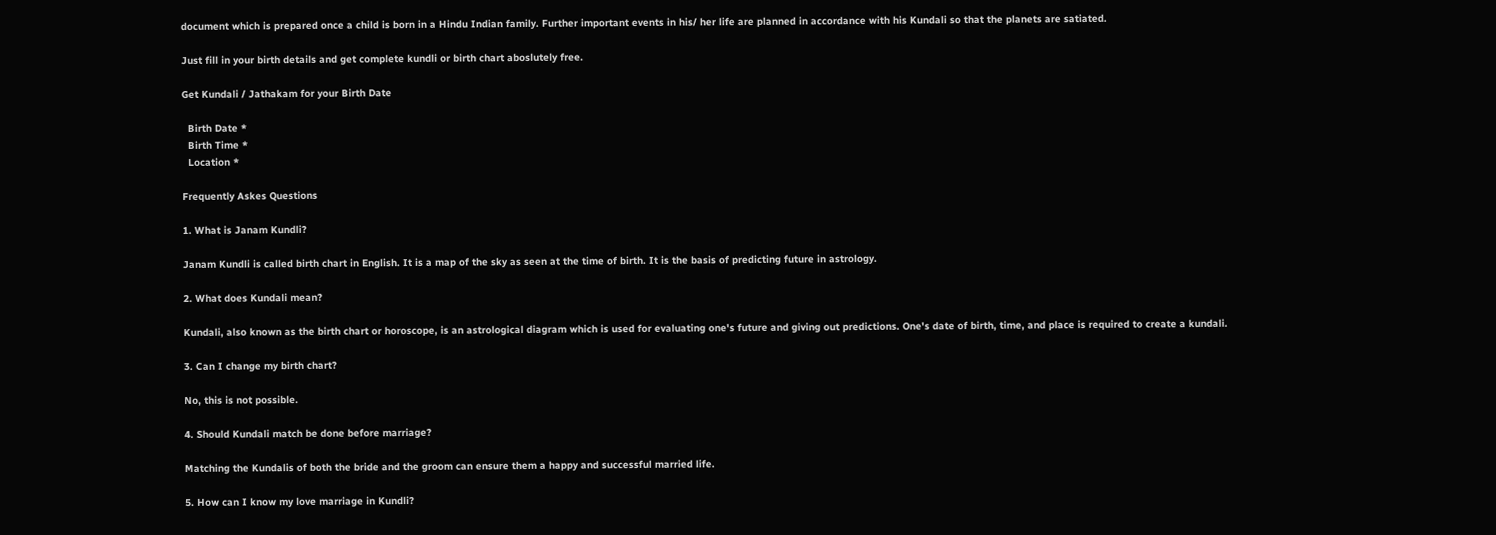document which is prepared once a child is born in a Hindu Indian family. Further important events in his/ her life are planned in accordance with his Kundali so that the planets are satiated.

Just fill in your birth details and get complete kundli or birth chart aboslutely free.

Get Kundali / Jathakam for your Birth Date

  Birth Date *
  Birth Time *
  Location *

Frequently Askes Questions

1. What is Janam Kundli?

Janam Kundli is called birth chart in English. It is a map of the sky as seen at the time of birth. It is the basis of predicting future in astrology.

2. What does Kundali mean?

Kundali, also known as the birth chart or horoscope, is an astrological diagram which is used for evaluating one's future and giving out predictions. One's date of birth, time, and place is required to create a kundali.

3. Can I change my birth chart?

No, this is not possible.

4. Should Kundali match be done before marriage?

Matching the Kundalis of both the bride and the groom can ensure them a happy and successful married life.

5. How can I know my love marriage in Kundli?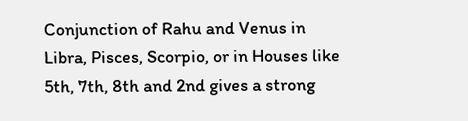Conjunction of Rahu and Venus in Libra, Pisces, Scorpio, or in Houses like 5th, 7th, 8th and 2nd gives a strong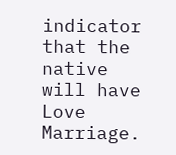indicator that the native will have Love Marriage.